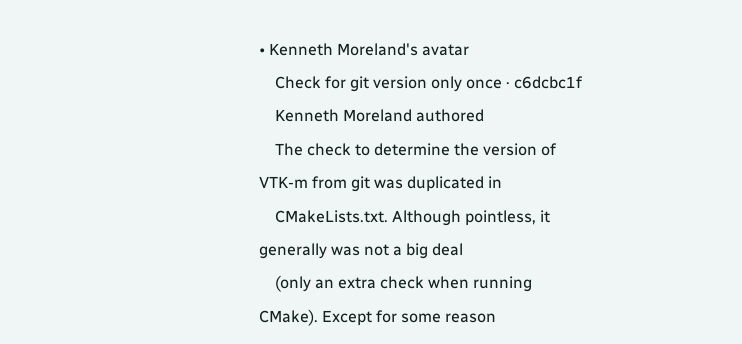• Kenneth Moreland's avatar
    Check for git version only once · c6dcbc1f
    Kenneth Moreland authored
    The check to determine the version of VTK-m from git was duplicated in
    CMakeLists.txt. Although pointless, it generally was not a big deal
    (only an extra check when running CMake). Except for some reason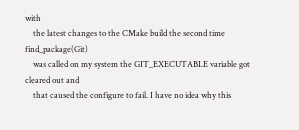with
    the latest changes to the CMake build the second time find_package(Git)
    was called on my system the GIT_EXECUTABLE variable got cleared out and
    that caused the configure to fail. I have no idea why this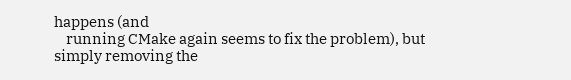happens (and
    running CMake again seems to fix the problem), but simply removing the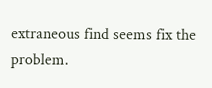extraneous find seems fix the problem.